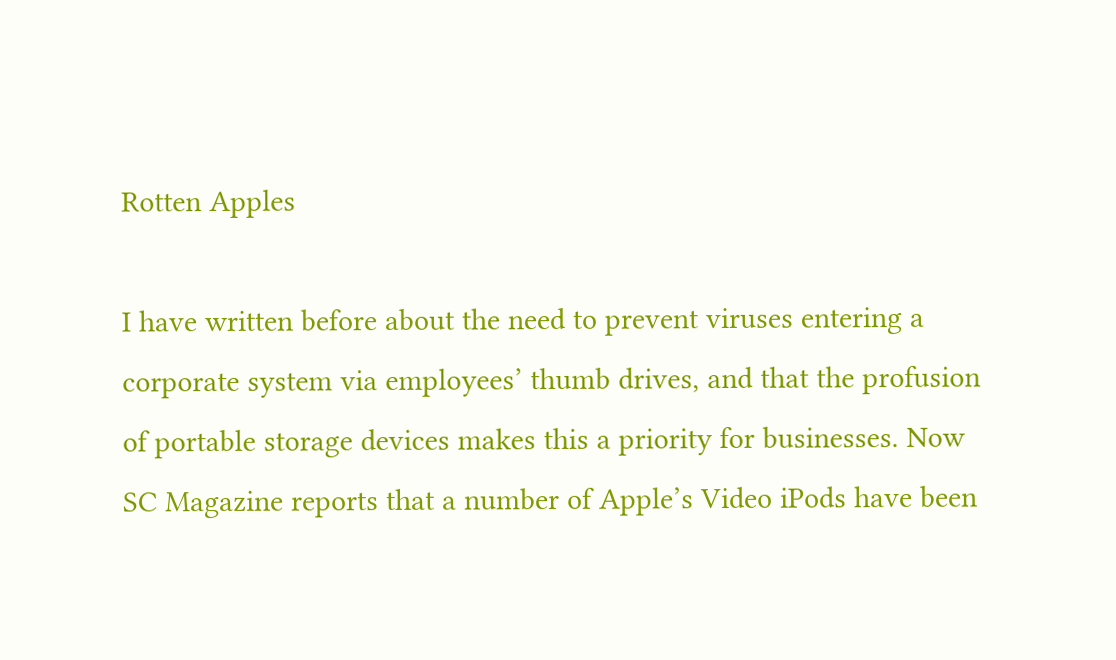Rotten Apples

I have written before about the need to prevent viruses entering a corporate system via employees’ thumb drives, and that the profusion of portable storage devices makes this a priority for businesses. Now SC Magazine reports that a number of Apple’s Video iPods have been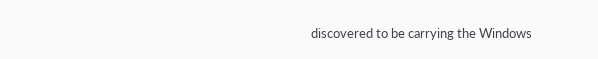discovered to be carrying the Windows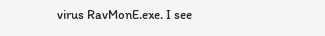virus RavMonE.exe. I see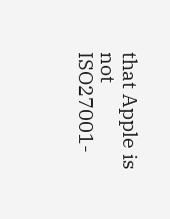that Apple is not ISO27001-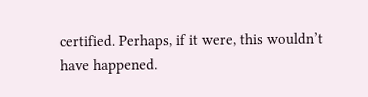certified. Perhaps, if it were, this wouldn’t have happened.